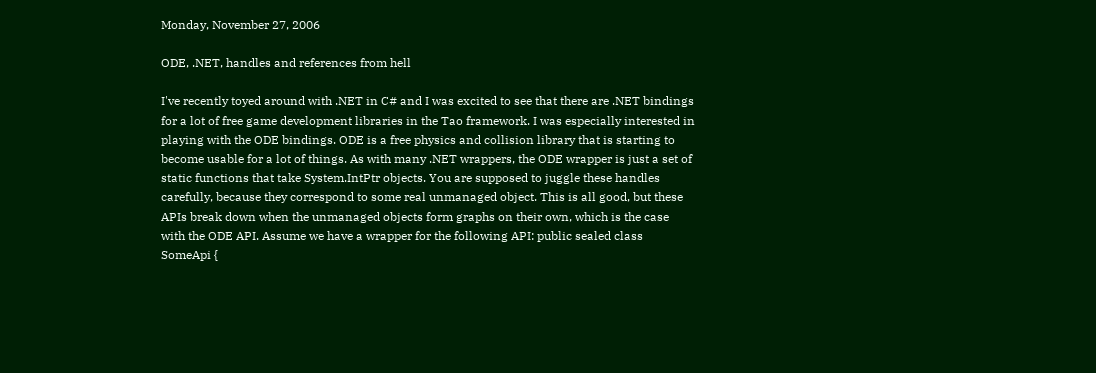Monday, November 27, 2006

ODE, .NET, handles and references from hell

I've recently toyed around with .NET in C# and I was excited to see that there are .NET bindings for a lot of free game development libraries in the Tao framework. I was especially interested in playing with the ODE bindings. ODE is a free physics and collision library that is starting to become usable for a lot of things. As with many .NET wrappers, the ODE wrapper is just a set of static functions that take System.IntPtr objects. You are supposed to juggle these handles carefully, because they correspond to some real unmanaged object. This is all good, but these APIs break down when the unmanaged objects form graphs on their own, which is the case with the ODE API. Assume we have a wrapper for the following API: public sealed class SomeApi {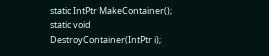static IntPtr MakeContainer();  static void DestroyContainer(IntPtr i);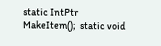static IntPtr MakeItem();  static void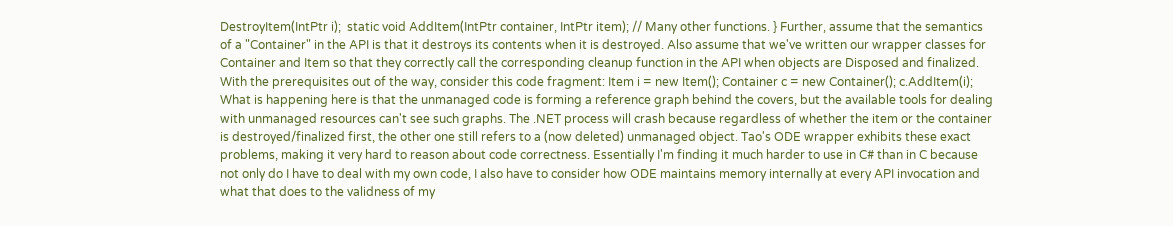DestroyItem(IntPtr i);  static void AddItem(IntPtr container, IntPtr item); // Many other functions. } Further, assume that the semantics of a "Container" in the API is that it destroys its contents when it is destroyed. Also assume that we've written our wrapper classes for Container and Item so that they correctly call the corresponding cleanup function in the API when objects are Disposed and finalized. With the prerequisites out of the way, consider this code fragment: Item i = new Item(); Container c = new Container(); c.AddItem(i); What is happening here is that the unmanaged code is forming a reference graph behind the covers, but the available tools for dealing with unmanaged resources can't see such graphs. The .NET process will crash because regardless of whether the item or the container is destroyed/finalized first, the other one still refers to a (now deleted) unmanaged object. Tao's ODE wrapper exhibits these exact problems, making it very hard to reason about code correctness. Essentially I'm finding it much harder to use in C# than in C because not only do I have to deal with my own code, I also have to consider how ODE maintains memory internally at every API invocation and what that does to the validness of my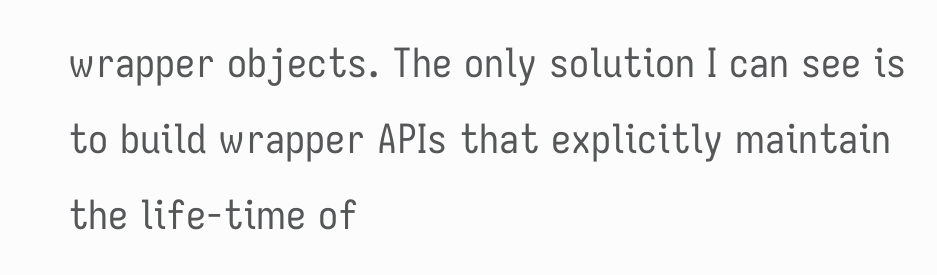wrapper objects. The only solution I can see is to build wrapper APIs that explicitly maintain the life-time of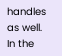handles as well. In the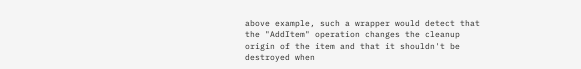above example, such a wrapper would detect that the "AddItem" operation changes the cleanup origin of the item and that it shouldn't be destroyed when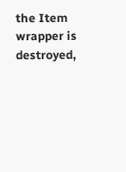the Item wrapper is destroyed,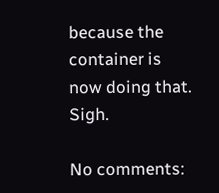because the container is now doing that. Sigh.

No comments: